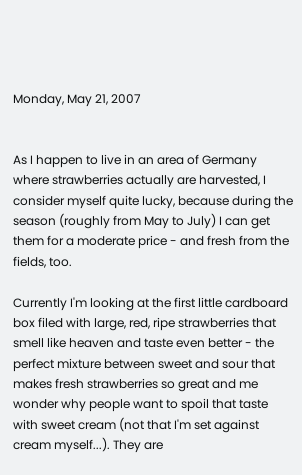Monday, May 21, 2007


As I happen to live in an area of Germany where strawberries actually are harvested, I consider myself quite lucky, because during the season (roughly from May to July) I can get them for a moderate price - and fresh from the fields, too.

Currently I'm looking at the first little cardboard box filed with large, red, ripe strawberries that smell like heaven and taste even better - the perfect mixture between sweet and sour that makes fresh strawberries so great and me wonder why people want to spoil that taste with sweet cream (not that I'm set against cream myself...). They are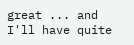great ... and I'll have quite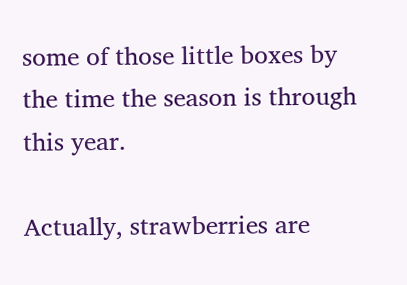some of those little boxes by the time the season is through this year.

Actually, strawberries are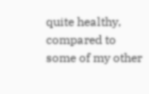quite healthy, compared to some of my other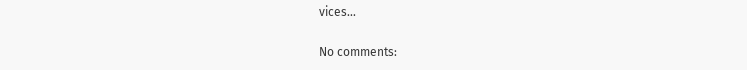vices...

No comments: